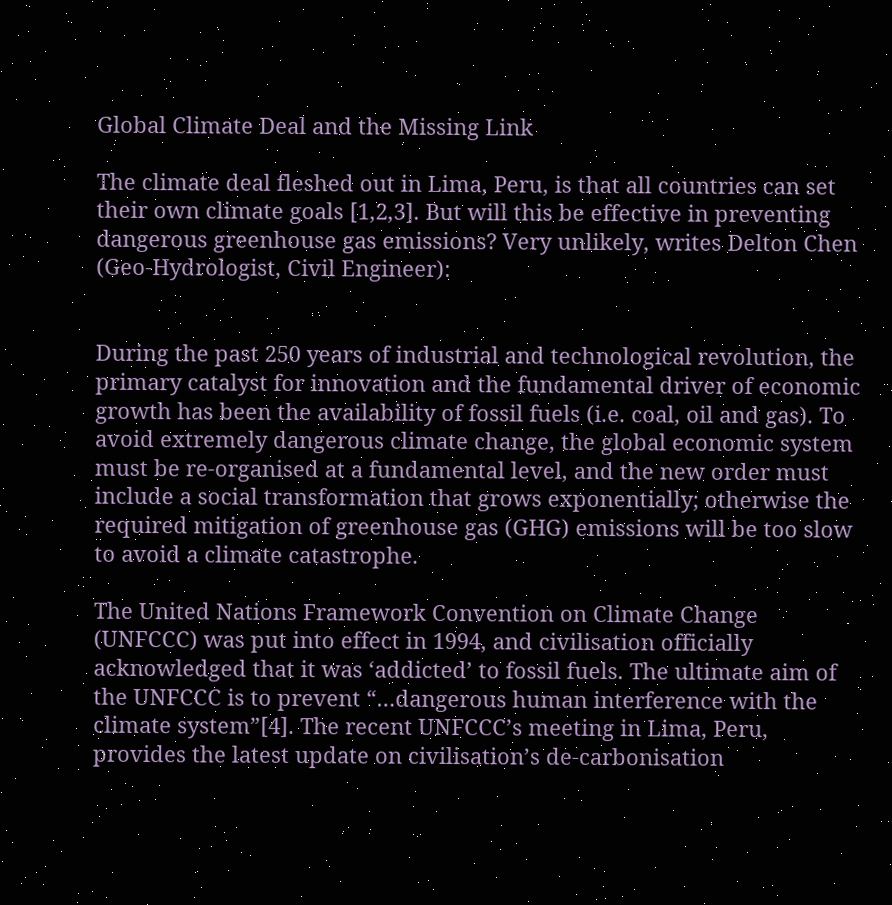Global Climate Deal and the Missing Link

The climate deal fleshed out in Lima, Peru, is that all countries can set their own climate goals [1,2,3]. But will this be effective in preventing dangerous greenhouse gas emissions? Very unlikely, writes Delton Chen (Geo-Hydrologist, Civil Engineer):


During the past 250 years of industrial and technological revolution, the primary catalyst for innovation and the fundamental driver of economic growth has been the availability of fossil fuels (i.e. coal, oil and gas). To avoid extremely dangerous climate change, the global economic system must be re-organised at a fundamental level, and the new order must include a social transformation that grows exponentially; otherwise the required mitigation of greenhouse gas (GHG) emissions will be too slow to avoid a climate catastrophe.

The United Nations Framework Convention on Climate Change (UNFCCC) was put into effect in 1994, and civilisation officially acknowledged that it was ‘addicted’ to fossil fuels. The ultimate aim of the UNFCCC is to prevent “…dangerous human interference with the climate system”[4]. The recent UNFCCC’s meeting in Lima, Peru, provides the latest update on civilisation’s de-carbonisation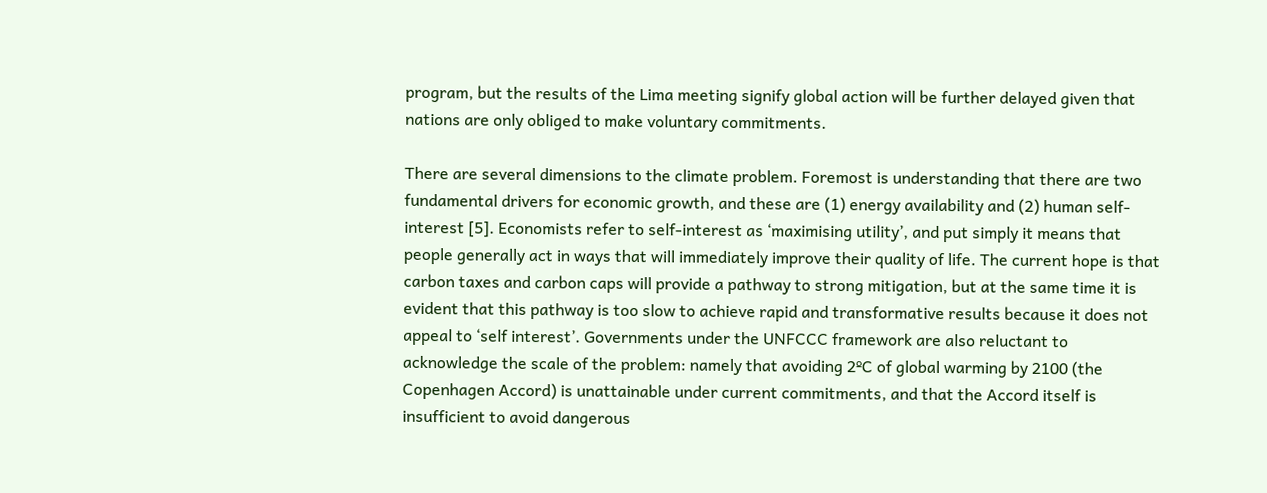program, but the results of the Lima meeting signify global action will be further delayed given that nations are only obliged to make voluntary commitments.

There are several dimensions to the climate problem. Foremost is understanding that there are two fundamental drivers for economic growth, and these are (1) energy availability and (2) human self-interest [5]. Economists refer to self-interest as ‘maximising utility’, and put simply it means that people generally act in ways that will immediately improve their quality of life. The current hope is that carbon taxes and carbon caps will provide a pathway to strong mitigation, but at the same time it is evident that this pathway is too slow to achieve rapid and transformative results because it does not appeal to ‘self interest’. Governments under the UNFCCC framework are also reluctant to acknowledge the scale of the problem: namely that avoiding 2ºC of global warming by 2100 (the Copenhagen Accord) is unattainable under current commitments, and that the Accord itself is insufficient to avoid dangerous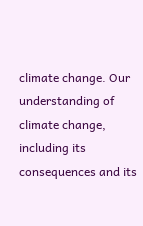climate change. Our understanding of climate change, including its consequences and its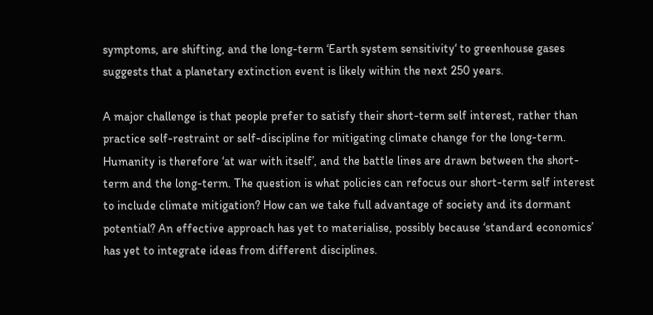symptoms, are shifting, and the long-term ‘Earth system sensitivity‘ to greenhouse gases suggests that a planetary extinction event is likely within the next 250 years.

A major challenge is that people prefer to satisfy their short-term self interest, rather than practice self-restraint or self-discipline for mitigating climate change for the long-term. Humanity is therefore ‘at war with itself’, and the battle lines are drawn between the short-term and the long-term. The question is what policies can refocus our short-term self interest to include climate mitigation? How can we take full advantage of society and its dormant potential? An effective approach has yet to materialise, possibly because ‘standard economics’ has yet to integrate ideas from different disciplines.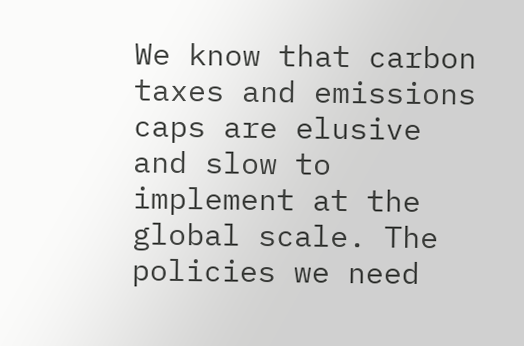We know that carbon taxes and emissions caps are elusive and slow to implement at the global scale. The policies we need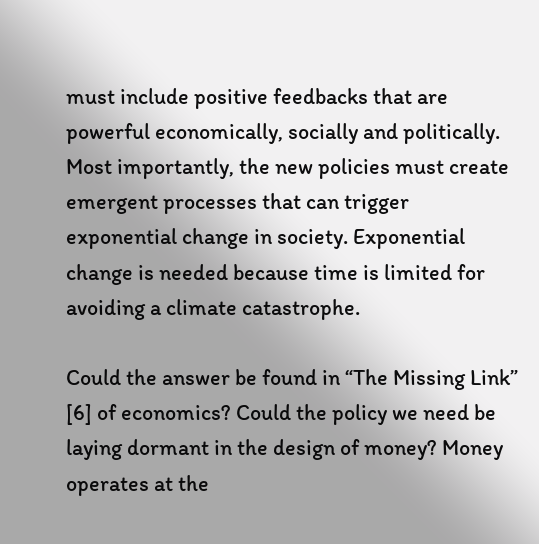must include positive feedbacks that are powerful economically, socially and politically. Most importantly, the new policies must create emergent processes that can trigger exponential change in society. Exponential change is needed because time is limited for avoiding a climate catastrophe.

Could the answer be found in “The Missing Link” [6] of economics? Could the policy we need be laying dormant in the design of money? Money operates at the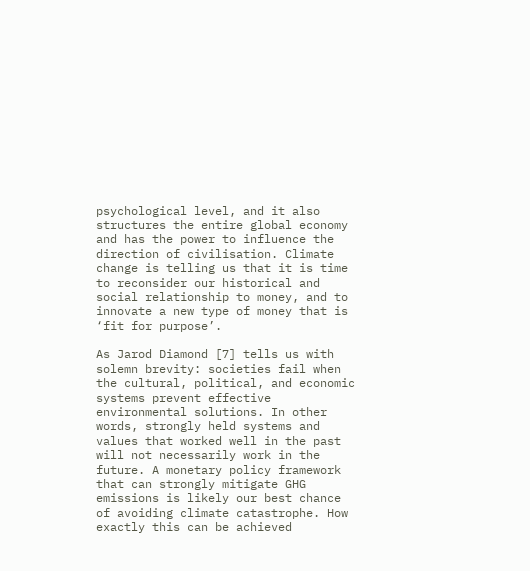psychological level, and it also structures the entire global economy and has the power to influence the direction of civilisation. Climate change is telling us that it is time to reconsider our historical and social relationship to money, and to innovate a new type of money that is ‘fit for purpose’.

As Jarod Diamond [7] tells us with solemn brevity: societies fail when the cultural, political, and economic systems prevent effective environmental solutions. In other words, strongly held systems and values that worked well in the past will not necessarily work in the future. A monetary policy framework that can strongly mitigate GHG emissions is likely our best chance of avoiding climate catastrophe. How exactly this can be achieved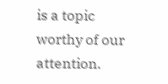is a topic worthy of our attention.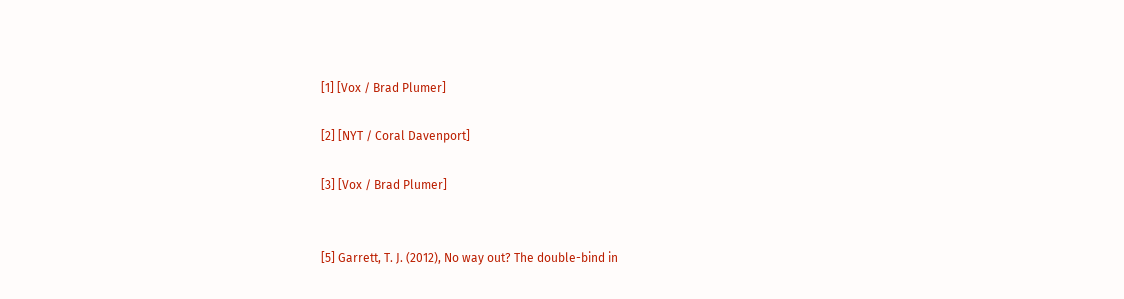[1] [Vox / Brad Plumer]

[2] [NYT / Coral Davenport]

[3] [Vox / Brad Plumer]


[5] Garrett, T. J. (2012), No way out? The double-bind in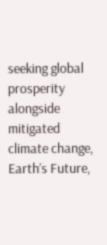seeking global prosperity alongside mitigated climate change, Earth’s Future,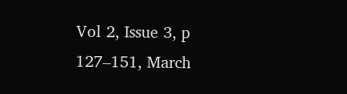Vol 2, Issue 3, p 127–151, March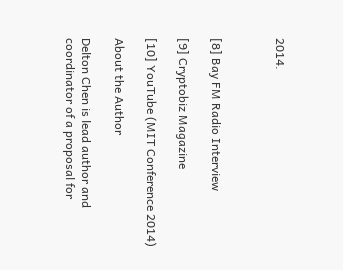2014.



[8] Bay FM Radio Interview

[9] Cryptobiz Magazine

[10] YouTube (MIT Conference 2014)

About the Author

Delton Chen is lead author and coordinator of a proposal for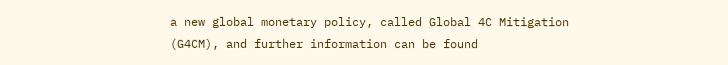a new global monetary policy, called Global 4C Mitigation (G4CM), and further information can be found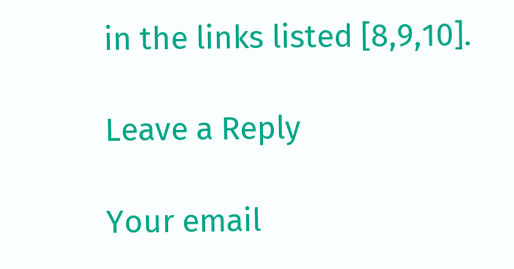in the links listed [8,9,10].

Leave a Reply

Your email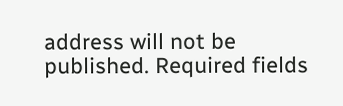address will not be published. Required fields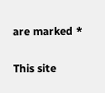are marked *

This site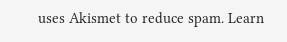uses Akismet to reduce spam. Learn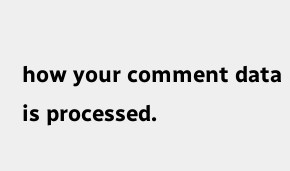how your comment data is processed.